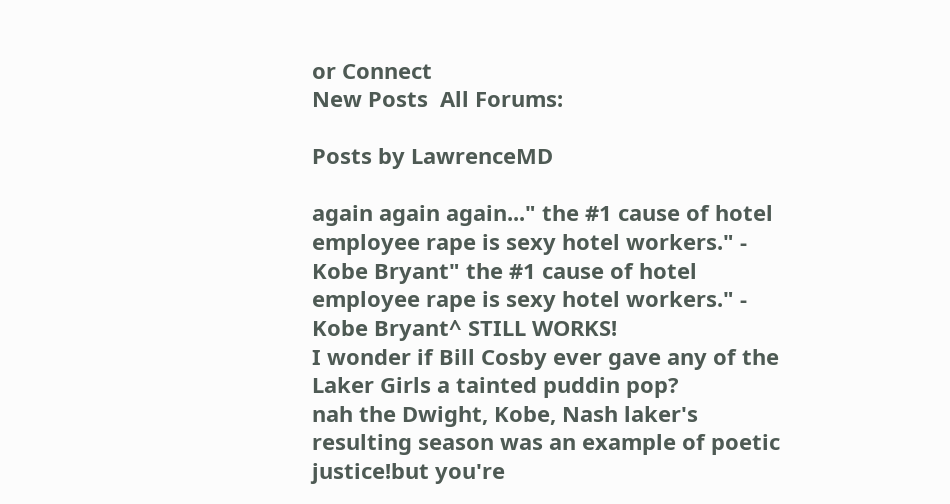or Connect
New Posts  All Forums:

Posts by LawrenceMD

again again again..." the #1 cause of hotel employee rape is sexy hotel workers." - Kobe Bryant" the #1 cause of hotel employee rape is sexy hotel workers." - Kobe Bryant^ STILL WORKS!
I wonder if Bill Cosby ever gave any of the Laker Girls a tainted puddin pop?
nah the Dwight, Kobe, Nash laker's resulting season was an example of poetic justice!but you're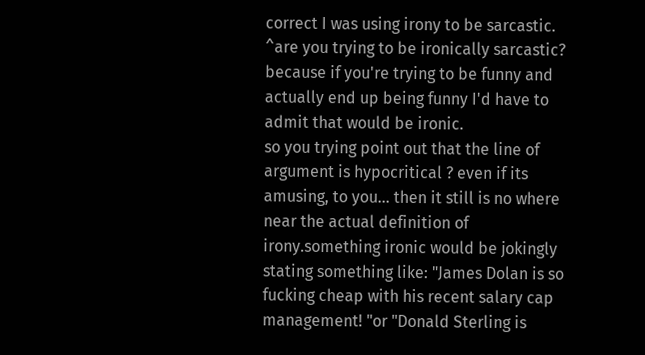correct I was using irony to be sarcastic. ^are you trying to be ironically sarcastic? because if you're trying to be funny and actually end up being funny I'd have to admit that would be ironic.
so you trying point out that the line of argument is hypocritical ? even if its amusing, to you... then it still is no where near the actual definition of irony.something ironic would be jokingly stating something like: "James Dolan is so fucking cheap with his recent salary cap management! "or "Donald Sterling is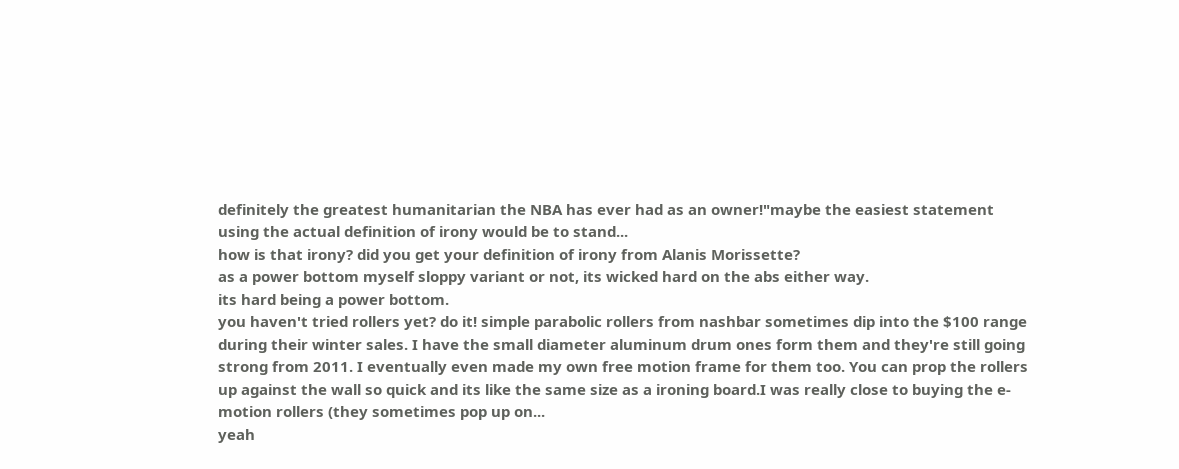definitely the greatest humanitarian the NBA has ever had as an owner!"maybe the easiest statement using the actual definition of irony would be to stand...
how is that irony? did you get your definition of irony from Alanis Morissette?
as a power bottom myself sloppy variant or not, its wicked hard on the abs either way.
its hard being a power bottom.
you haven't tried rollers yet? do it! simple parabolic rollers from nashbar sometimes dip into the $100 range during their winter sales. I have the small diameter aluminum drum ones form them and they're still going strong from 2011. I eventually even made my own free motion frame for them too. You can prop the rollers up against the wall so quick and its like the same size as a ironing board.I was really close to buying the e-motion rollers (they sometimes pop up on...
yeah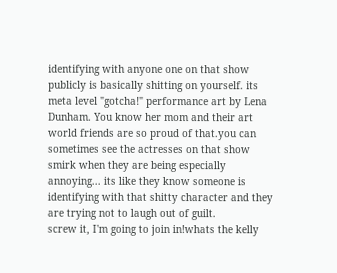identifying with anyone one on that show publicly is basically shitting on yourself. its meta level "gotcha!" performance art by Lena Dunham. You know her mom and their art world friends are so proud of that.you can sometimes see the actresses on that show smirk when they are being especially annoying... its like they know someone is identifying with that shitty character and they are trying not to laugh out of guilt.
screw it, I'm going to join in!whats the kelly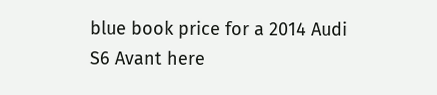blue book price for a 2014 Audi S6 Avant here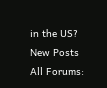in the US?
New Posts  All Forums: